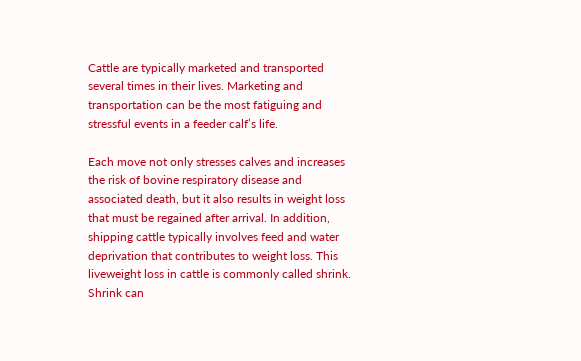Cattle are typically marketed and transported several times in their lives. Marketing and transportation can be the most fatiguing and stressful events in a feeder calf’s life.

Each move not only stresses calves and increases the risk of bovine respiratory disease and associated death, but it also results in weight loss that must be regained after arrival. In addition, shipping cattle typically involves feed and water deprivation that contributes to weight loss. This liveweight loss in cattle is commonly called shrink. Shrink can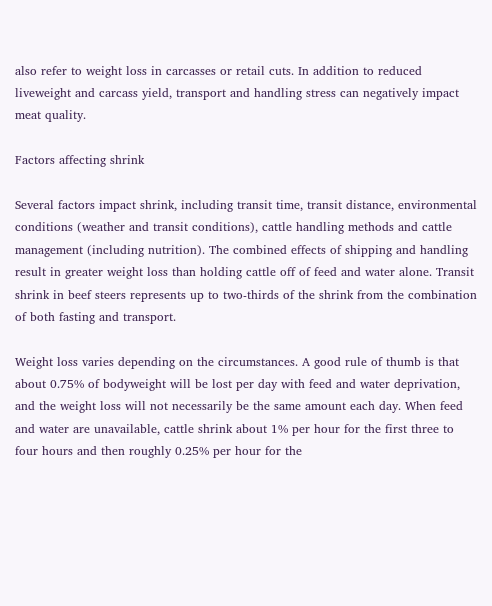also refer to weight loss in carcasses or retail cuts. In addition to reduced liveweight and carcass yield, transport and handling stress can negatively impact meat quality.

Factors affecting shrink

Several factors impact shrink, including transit time, transit distance, environmental conditions (weather and transit conditions), cattle handling methods and cattle management (including nutrition). The combined effects of shipping and handling result in greater weight loss than holding cattle off of feed and water alone. Transit shrink in beef steers represents up to two-thirds of the shrink from the combination of both fasting and transport.

Weight loss varies depending on the circumstances. A good rule of thumb is that about 0.75% of bodyweight will be lost per day with feed and water deprivation, and the weight loss will not necessarily be the same amount each day. When feed and water are unavailable, cattle shrink about 1% per hour for the first three to four hours and then roughly 0.25% per hour for the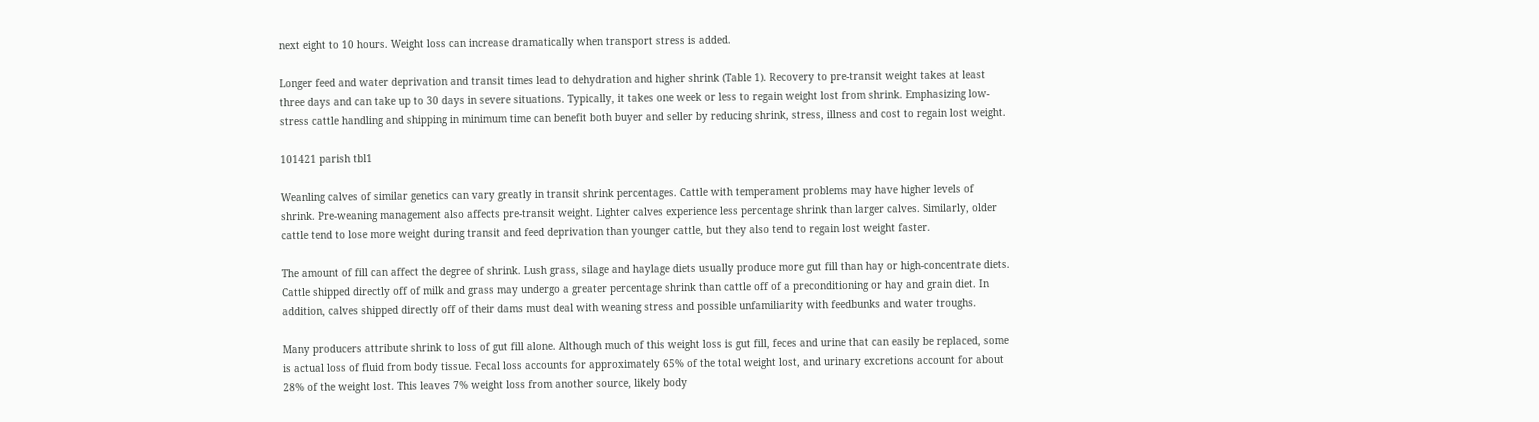next eight to 10 hours. Weight loss can increase dramatically when transport stress is added.

Longer feed and water deprivation and transit times lead to dehydration and higher shrink (Table 1). Recovery to pre-transit weight takes at least three days and can take up to 30 days in severe situations. Typically, it takes one week or less to regain weight lost from shrink. Emphasizing low-stress cattle handling and shipping in minimum time can benefit both buyer and seller by reducing shrink, stress, illness and cost to regain lost weight.

101421 parish tbl1

Weanling calves of similar genetics can vary greatly in transit shrink percentages. Cattle with temperament problems may have higher levels of shrink. Pre-weaning management also affects pre-transit weight. Lighter calves experience less percentage shrink than larger calves. Similarly, older cattle tend to lose more weight during transit and feed deprivation than younger cattle, but they also tend to regain lost weight faster.

The amount of fill can affect the degree of shrink. Lush grass, silage and haylage diets usually produce more gut fill than hay or high-concentrate diets. Cattle shipped directly off of milk and grass may undergo a greater percentage shrink than cattle off of a preconditioning or hay and grain diet. In addition, calves shipped directly off of their dams must deal with weaning stress and possible unfamiliarity with feedbunks and water troughs.

Many producers attribute shrink to loss of gut fill alone. Although much of this weight loss is gut fill, feces and urine that can easily be replaced, some is actual loss of fluid from body tissue. Fecal loss accounts for approximately 65% of the total weight lost, and urinary excretions account for about 28% of the weight lost. This leaves 7% weight loss from another source, likely body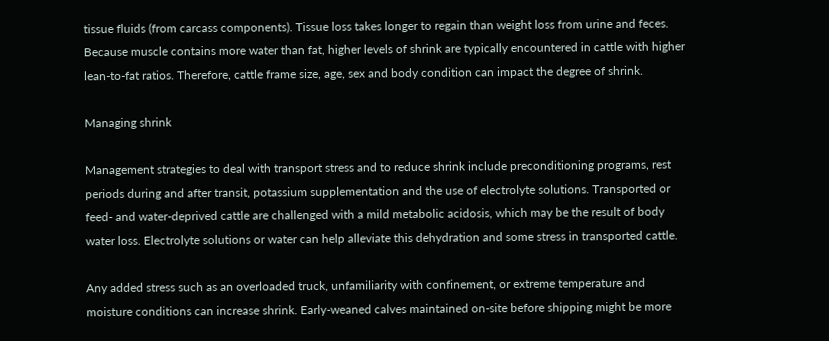tissue fluids (from carcass components). Tissue loss takes longer to regain than weight loss from urine and feces. Because muscle contains more water than fat, higher levels of shrink are typically encountered in cattle with higher lean-to-fat ratios. Therefore, cattle frame size, age, sex and body condition can impact the degree of shrink.

Managing shrink

Management strategies to deal with transport stress and to reduce shrink include preconditioning programs, rest periods during and after transit, potassium supplementation and the use of electrolyte solutions. Transported or feed- and water-deprived cattle are challenged with a mild metabolic acidosis, which may be the result of body water loss. Electrolyte solutions or water can help alleviate this dehydration and some stress in transported cattle.

Any added stress such as an overloaded truck, unfamiliarity with confinement, or extreme temperature and moisture conditions can increase shrink. Early-weaned calves maintained on-site before shipping might be more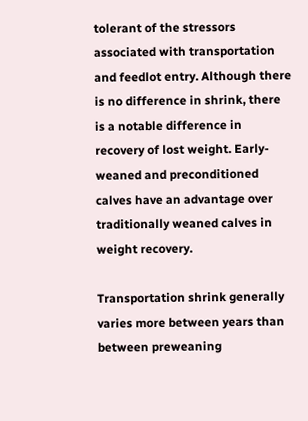tolerant of the stressors associated with transportation and feedlot entry. Although there is no difference in shrink, there is a notable difference in recovery of lost weight. Early-weaned and preconditioned calves have an advantage over traditionally weaned calves in weight recovery.

Transportation shrink generally varies more between years than between preweaning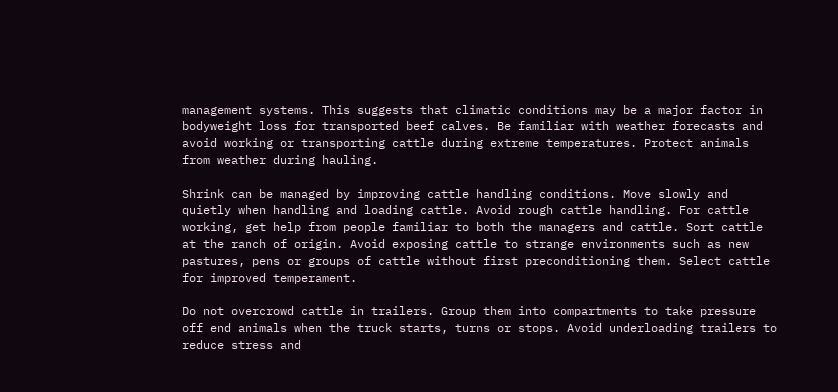management systems. This suggests that climatic conditions may be a major factor in bodyweight loss for transported beef calves. Be familiar with weather forecasts and avoid working or transporting cattle during extreme temperatures. Protect animals from weather during hauling.

Shrink can be managed by improving cattle handling conditions. Move slowly and quietly when handling and loading cattle. Avoid rough cattle handling. For cattle working, get help from people familiar to both the managers and cattle. Sort cattle at the ranch of origin. Avoid exposing cattle to strange environments such as new pastures, pens or groups of cattle without first preconditioning them. Select cattle for improved temperament.

Do not overcrowd cattle in trailers. Group them into compartments to take pressure off end animals when the truck starts, turns or stops. Avoid underloading trailers to reduce stress and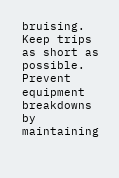bruising. Keep trips as short as possible. Prevent equipment breakdowns by maintaining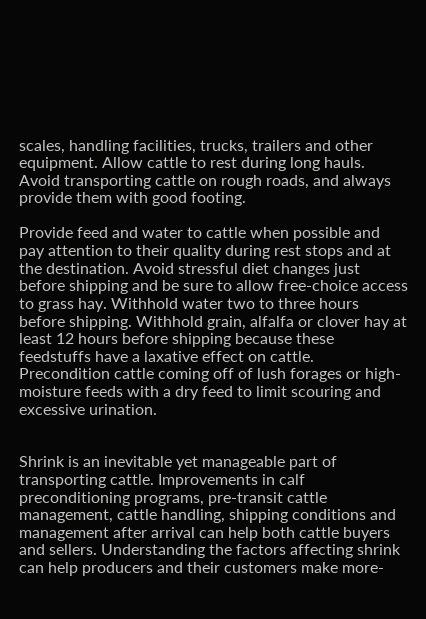scales, handling facilities, trucks, trailers and other equipment. Allow cattle to rest during long hauls. Avoid transporting cattle on rough roads, and always provide them with good footing.

Provide feed and water to cattle when possible and pay attention to their quality during rest stops and at the destination. Avoid stressful diet changes just before shipping and be sure to allow free-choice access to grass hay. Withhold water two to three hours before shipping. Withhold grain, alfalfa or clover hay at least 12 hours before shipping because these feedstuffs have a laxative effect on cattle. Precondition cattle coming off of lush forages or high-moisture feeds with a dry feed to limit scouring and excessive urination.


Shrink is an inevitable yet manageable part of transporting cattle. Improvements in calf preconditioning programs, pre-transit cattle management, cattle handling, shipping conditions and management after arrival can help both cattle buyers and sellers. Understanding the factors affecting shrink can help producers and their customers make more-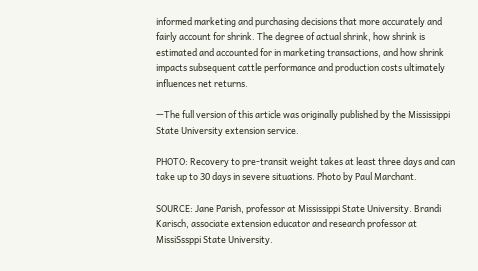informed marketing and purchasing decisions that more accurately and fairly account for shrink. The degree of actual shrink, how shrink is estimated and accounted for in marketing transactions, and how shrink impacts subsequent cattle performance and production costs ultimately influences net returns.

—The full version of this article was originally published by the Mississippi State University extension service.

PHOTO: Recovery to pre-transit weight takes at least three days and can take up to 30 days in severe situations. Photo by Paul Marchant.

SOURCE: Jane Parish, professor at Mississippi State University. Brandi Karisch, associate extension educator and research professor at MissiSssppi State University.